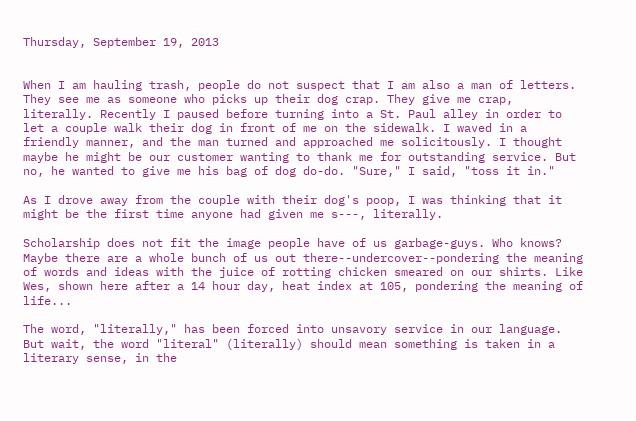Thursday, September 19, 2013


When I am hauling trash, people do not suspect that I am also a man of letters. They see me as someone who picks up their dog crap. They give me crap, literally. Recently I paused before turning into a St. Paul alley in order to let a couple walk their dog in front of me on the sidewalk. I waved in a friendly manner, and the man turned and approached me solicitously. I thought maybe he might be our customer wanting to thank me for outstanding service. But no, he wanted to give me his bag of dog do-do. "Sure," I said, "toss it in."

As I drove away from the couple with their dog's poop, I was thinking that it might be the first time anyone had given me s---, literally.

Scholarship does not fit the image people have of us garbage-guys. Who knows? Maybe there are a whole bunch of us out there--undercover--pondering the meaning of words and ideas with the juice of rotting chicken smeared on our shirts. Like Wes, shown here after a 14 hour day, heat index at 105, pondering the meaning of life...

The word, "literally," has been forced into unsavory service in our language. But wait, the word "literal" (literally) should mean something is taken in a literary sense, in the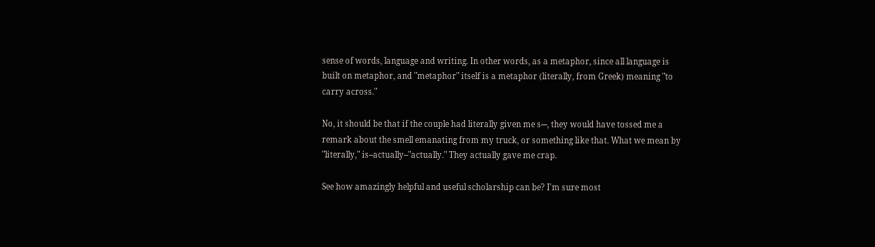sense of words, language and writing. In other words, as a metaphor, since all language is built on metaphor, and "metaphor" itself is a metaphor (literally, from Greek) meaning "to carry across."

No, it should be that if the couple had literally given me s---, they would have tossed me a remark about the smell emanating from my truck, or something like that. What we mean by "literally," is--actually--"actually." They actually gave me crap.

See how amazingly helpful and useful scholarship can be? I'm sure most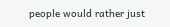people would rather just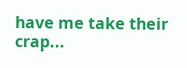have me take their crap...